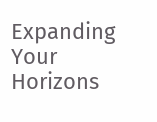Expanding Your Horizons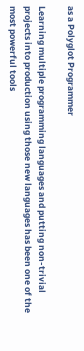as a Polyglot Programmer

Learning multiple programming languages and putting non-trivial projects into production using those new languages has been one of the most powerful tools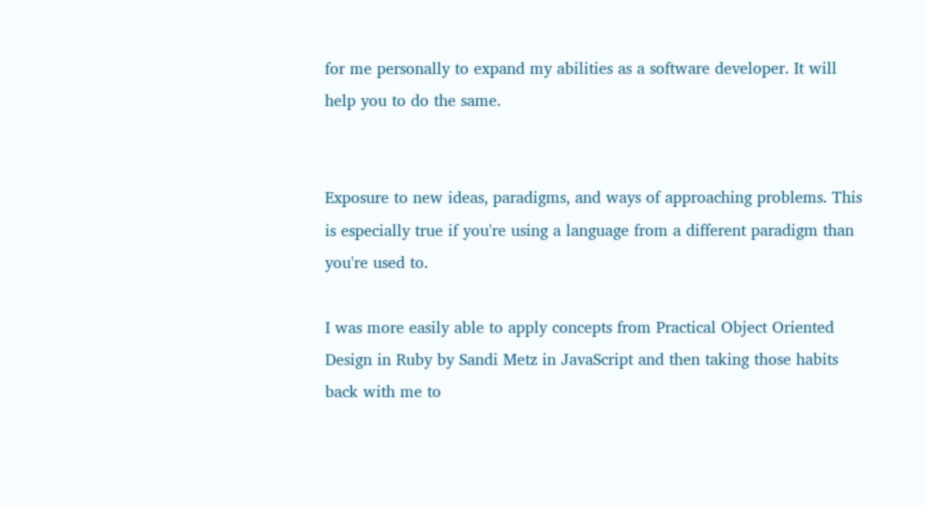for me personally to expand my abilities as a software developer. It will help you to do the same.


Exposure to new ideas, paradigms, and ways of approaching problems. This is especially true if you're using a language from a different paradigm than you're used to.

I was more easily able to apply concepts from Practical Object Oriented Design in Ruby by Sandi Metz in JavaScript and then taking those habits back with me to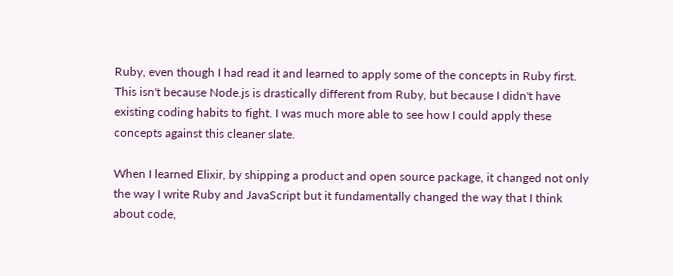Ruby, even though I had read it and learned to apply some of the concepts in Ruby first. This isn't because Node.js is drastically different from Ruby, but because I didn't have existing coding habits to fight. I was much more able to see how I could apply these concepts against this cleaner slate.

When I learned Elixir, by shipping a product and open source package, it changed not only the way I write Ruby and JavaScript but it fundamentally changed the way that I think about code,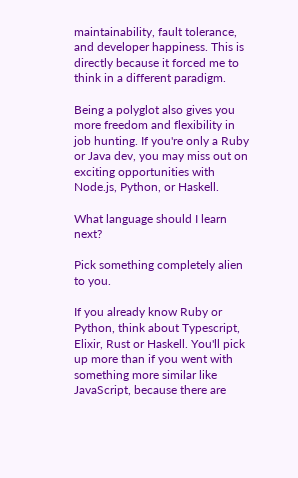maintainability, fault tolerance, and developer happiness. This is directly because it forced me to think in a different paradigm.

Being a polyglot also gives you more freedom and flexibility in job hunting. If you're only a Ruby or Java dev, you may miss out on exciting opportunities with Node.js, Python, or Haskell.

What language should I learn next?

Pick something completely alien to you.

If you already know Ruby or Python, think about Typescript, Elixir, Rust or Haskell. You'll pick up more than if you went with something more similar like JavaScript, because there are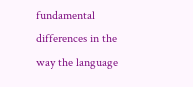fundamental differences in the way the language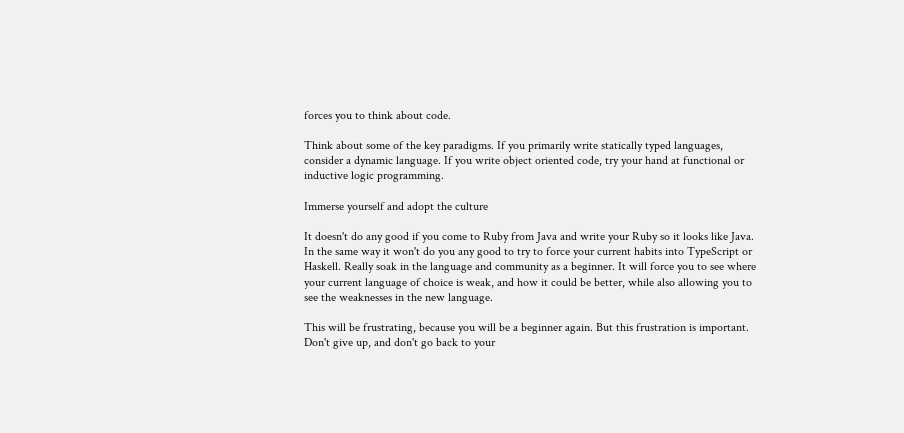forces you to think about code.

Think about some of the key paradigms. If you primarily write statically typed languages, consider a dynamic language. If you write object oriented code, try your hand at functional or inductive logic programming.

Immerse yourself and adopt the culture

It doesn't do any good if you come to Ruby from Java and write your Ruby so it looks like Java. In the same way it won't do you any good to try to force your current habits into TypeScript or Haskell. Really soak in the language and community as a beginner. It will force you to see where your current language of choice is weak, and how it could be better, while also allowing you to see the weaknesses in the new language.

This will be frustrating, because you will be a beginner again. But this frustration is important. Don't give up, and don't go back to your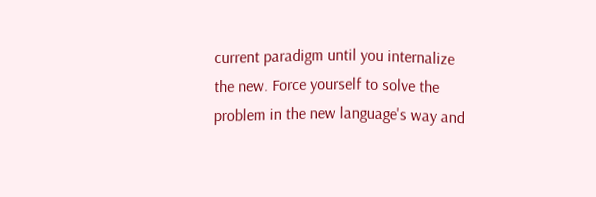current paradigm until you internalize the new. Force yourself to solve the problem in the new language's way and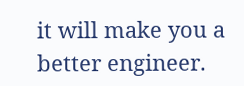it will make you a better engineer.